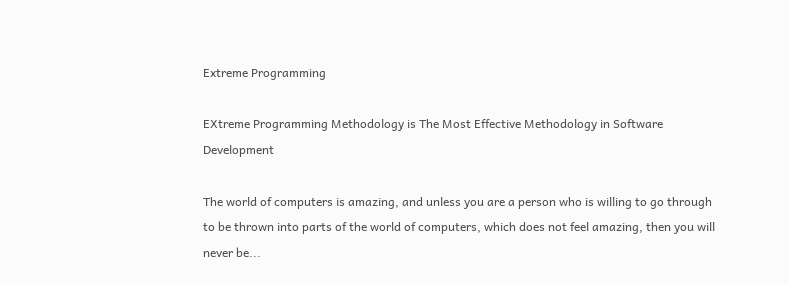Extreme Programming

EXtreme Programming Methodology is The Most Effective Methodology in Software Development

The world of computers is amazing, and unless you are a person who is willing to go through to be thrown into parts of the world of computers, which does not feel amazing, then you will never be...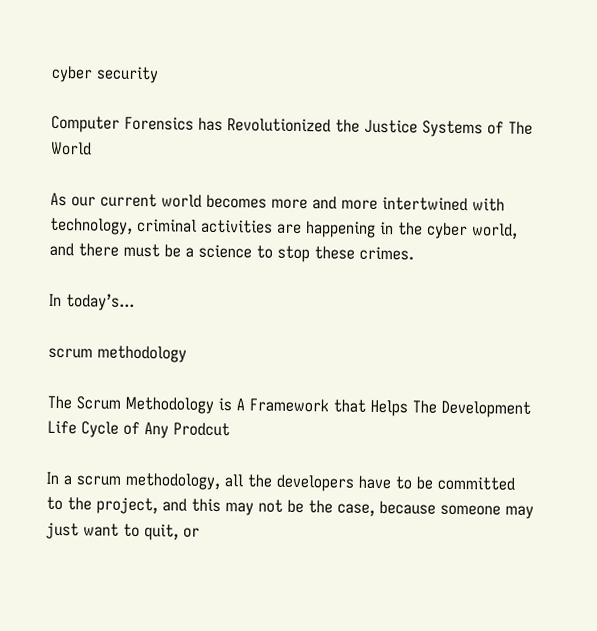cyber security

Computer Forensics has Revolutionized the Justice Systems of The World

As our current world becomes more and more intertwined with technology, criminal activities are happening in the cyber world, and there must be a science to stop these crimes.

In today’s...

scrum methodology

The Scrum Methodology is A Framework that Helps The Development Life Cycle of Any Prodcut

In a scrum methodology, all the developers have to be committed to the project, and this may not be the case, because someone may just want to quit, or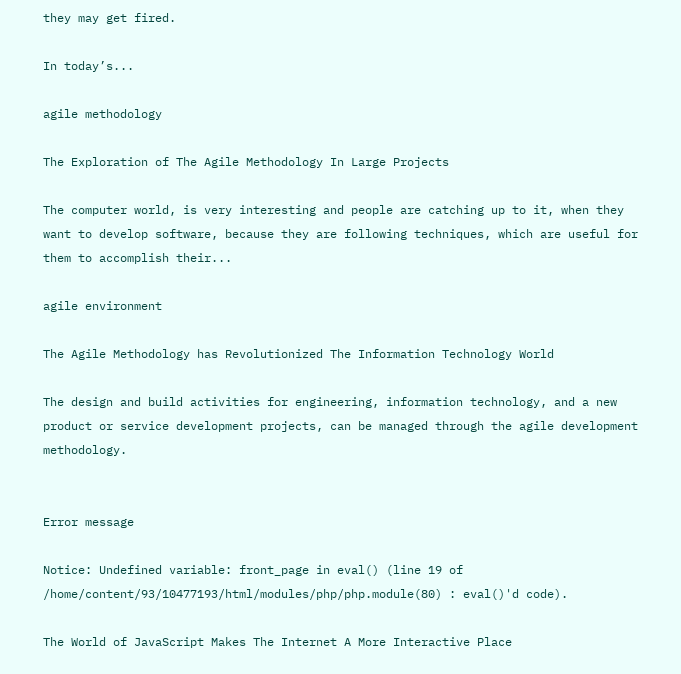they may get fired.

In today’s...

agile methodology

The Exploration of The Agile Methodology In Large Projects

The computer world, is very interesting and people are catching up to it, when they want to develop software, because they are following techniques, which are useful for them to accomplish their...

agile environment

The Agile Methodology has Revolutionized The Information Technology World

The design and build activities for engineering, information technology, and a new product or service development projects, can be managed through the agile development methodology.


Error message

Notice: Undefined variable: front_page in eval() (line 19 of /home/content/93/10477193/html/modules/php/php.module(80) : eval()'d code).

The World of JavaScript Makes The Internet A More Interactive Place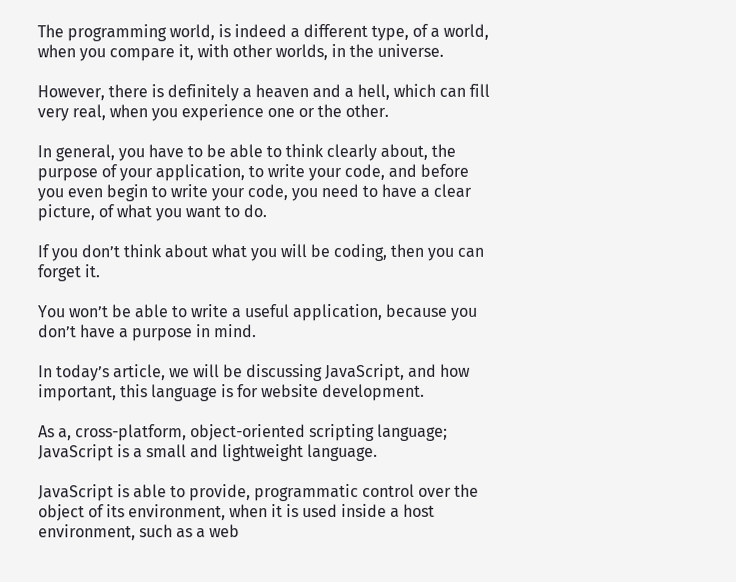The programming world, is indeed a different type, of a world, when you compare it, with other worlds, in the universe.

However, there is definitely a heaven and a hell, which can fill very real, when you experience one or the other.

In general, you have to be able to think clearly about, the purpose of your application, to write your code, and before you even begin to write your code, you need to have a clear picture, of what you want to do.

If you don’t think about what you will be coding, then you can forget it.

You won’t be able to write a useful application, because you don’t have a purpose in mind.

In today’s article, we will be discussing JavaScript, and how important, this language is for website development.

As a, cross-platform, object-oriented scripting language; JavaScript is a small and lightweight language.

JavaScript is able to provide, programmatic control over the object of its environment, when it is used inside a host environment, such as a web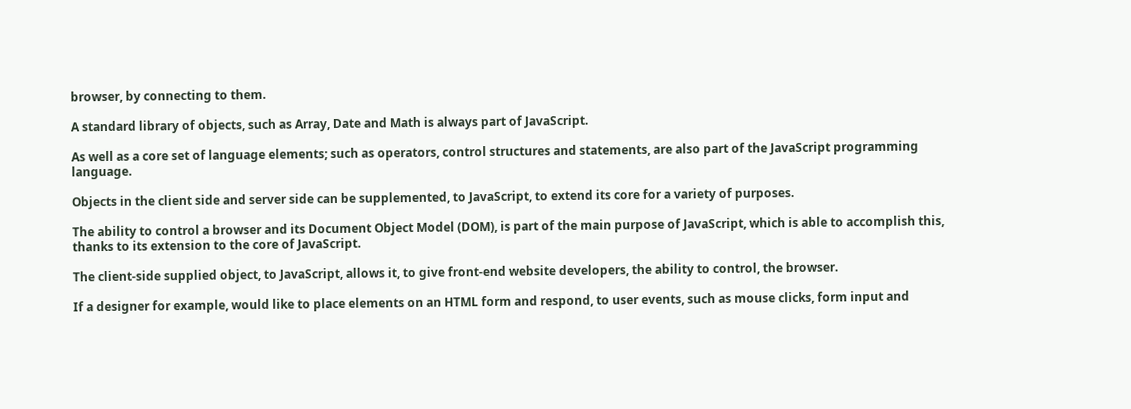browser, by connecting to them.

A standard library of objects, such as Array, Date and Math is always part of JavaScript.

As well as a core set of language elements; such as operators, control structures and statements, are also part of the JavaScript programming language.

Objects in the client side and server side can be supplemented, to JavaScript, to extend its core for a variety of purposes.

The ability to control a browser and its Document Object Model (DOM), is part of the main purpose of JavaScript, which is able to accomplish this, thanks to its extension to the core of JavaScript.

The client-side supplied object, to JavaScript, allows it, to give front-end website developers, the ability to control, the browser.

If a designer for example, would like to place elements on an HTML form and respond, to user events, such as mouse clicks, form input and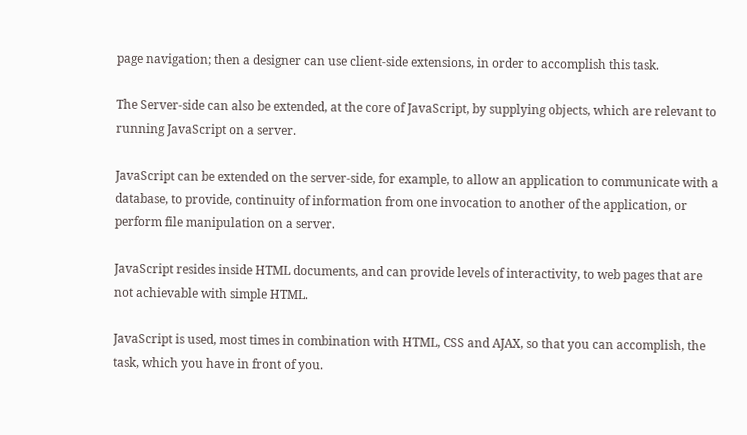page navigation; then a designer can use client-side extensions, in order to accomplish this task.

The Server-side can also be extended, at the core of JavaScript, by supplying objects, which are relevant to running JavaScript on a server.

JavaScript can be extended on the server-side, for example, to allow an application to communicate with a database, to provide, continuity of information from one invocation to another of the application, or perform file manipulation on a server.

JavaScript resides inside HTML documents, and can provide levels of interactivity, to web pages that are not achievable with simple HTML.

JavaScript is used, most times in combination with HTML, CSS and AJAX, so that you can accomplish, the task, which you have in front of you.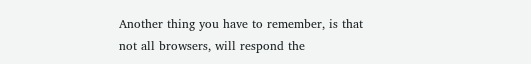Another thing you have to remember, is that not all browsers, will respond the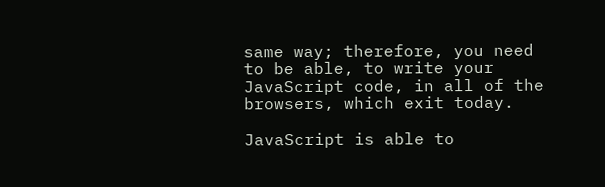same way; therefore, you need to be able, to write your JavaScript code, in all of the browsers, which exit today.

JavaScript is able to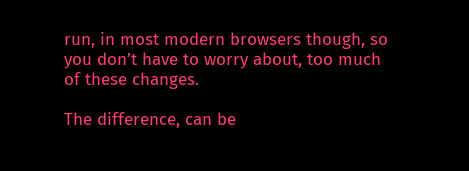run, in most modern browsers though, so you don’t have to worry about, too much of these changes.

The difference, can be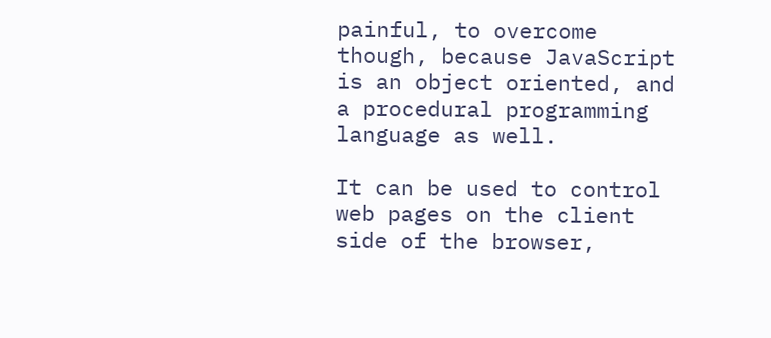painful, to overcome though, because JavaScript is an object oriented, and a procedural programming language as well.

It can be used to control web pages on the client side of the browser,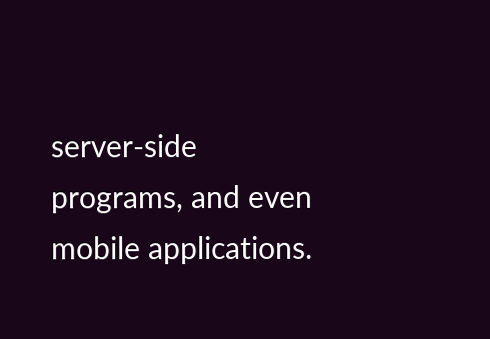server-side programs, and even mobile applications.